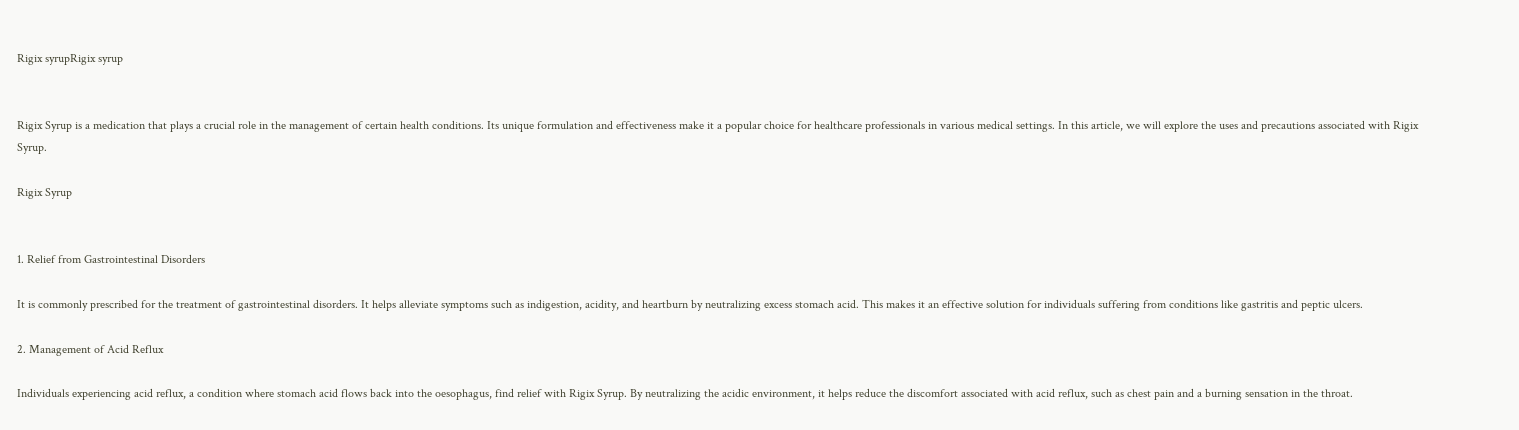Rigix syrupRigix syrup


Rigix Syrup is a medication that plays a crucial role in the management of certain health conditions. Its unique formulation and effectiveness make it a popular choice for healthcare professionals in various medical settings. In this article, we will explore the uses and precautions associated with Rigix Syrup.

Rigix Syrup


1. Relief from Gastrointestinal Disorders

It is commonly prescribed for the treatment of gastrointestinal disorders. It helps alleviate symptoms such as indigestion, acidity, and heartburn by neutralizing excess stomach acid. This makes it an effective solution for individuals suffering from conditions like gastritis and peptic ulcers.

2. Management of Acid Reflux

Individuals experiencing acid reflux, a condition where stomach acid flows back into the oesophagus, find relief with Rigix Syrup. By neutralizing the acidic environment, it helps reduce the discomfort associated with acid reflux, such as chest pain and a burning sensation in the throat.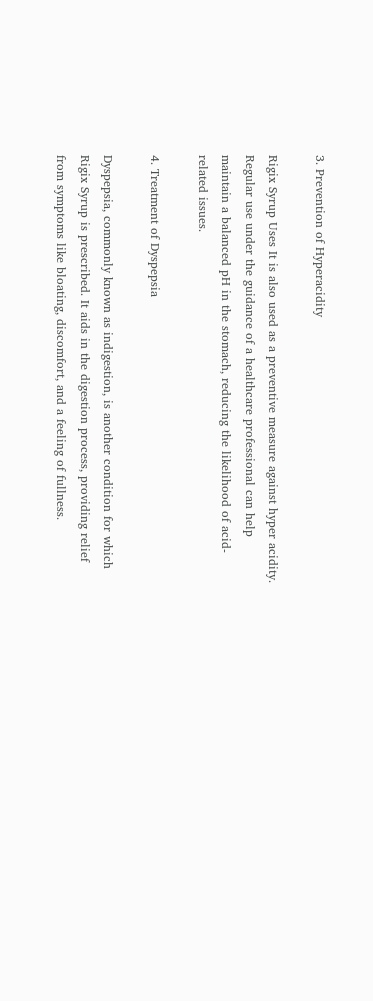3. Prevention of Hyperacidity

Rigix Syrup Uses It is also used as a preventive measure against hyper acidity. Regular use under the guidance of a healthcare professional can help maintain a balanced pH in the stomach, reducing the likelihood of acid-related issues.

4. Treatment of Dyspepsia

Dyspepsia, commonly known as indigestion, is another condition for which Rigix Syrup is prescribed. It aids in the digestion process, providing relief from symptoms like bloating, discomfort, and a feeling of fullness.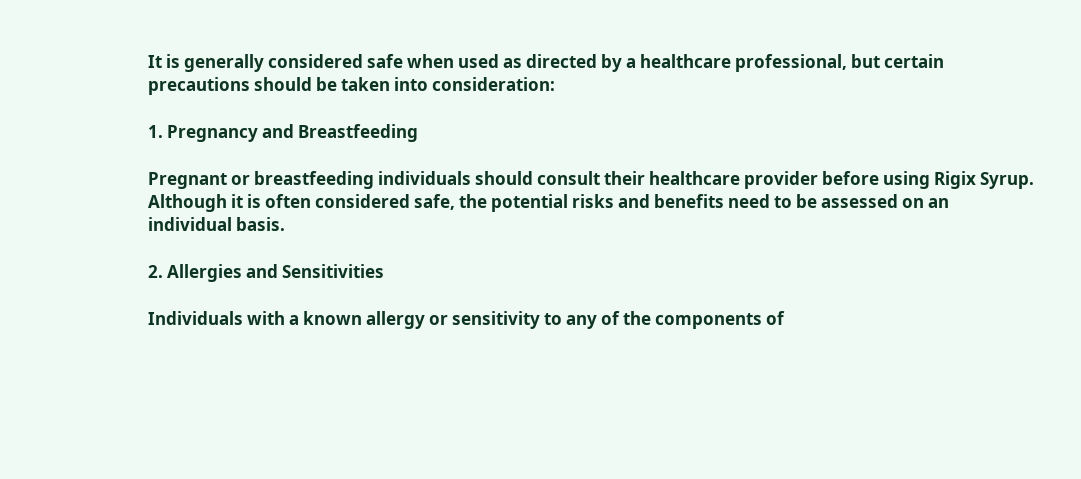It is generally considered safe when used as directed by a healthcare professional, but certain precautions should be taken into consideration:

1. Pregnancy and Breastfeeding

Pregnant or breastfeeding individuals should consult their healthcare provider before using Rigix Syrup. Although it is often considered safe, the potential risks and benefits need to be assessed on an individual basis.

2. Allergies and Sensitivities

Individuals with a known allergy or sensitivity to any of the components of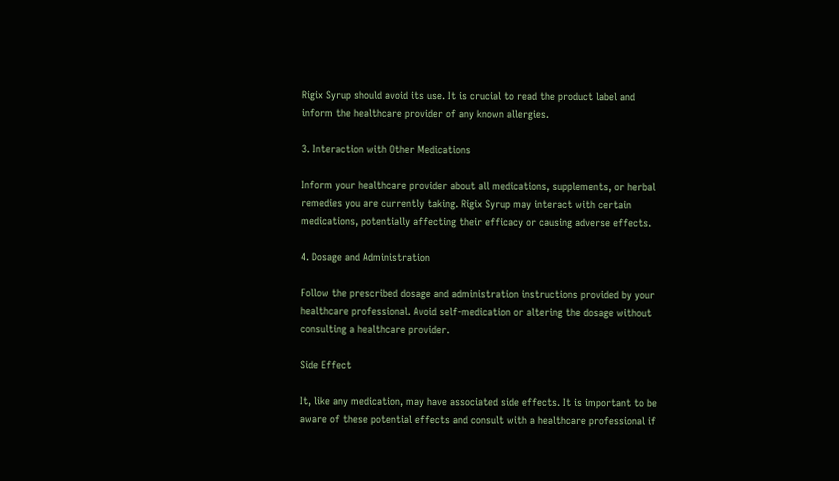Rigix Syrup should avoid its use. It is crucial to read the product label and inform the healthcare provider of any known allergies.

3. Interaction with Other Medications

Inform your healthcare provider about all medications, supplements, or herbal remedies you are currently taking. Rigix Syrup may interact with certain medications, potentially affecting their efficacy or causing adverse effects.

4. Dosage and Administration

Follow the prescribed dosage and administration instructions provided by your healthcare professional. Avoid self-medication or altering the dosage without consulting a healthcare provider.

Side Effect

It, like any medication, may have associated side effects. It is important to be aware of these potential effects and consult with a healthcare professional if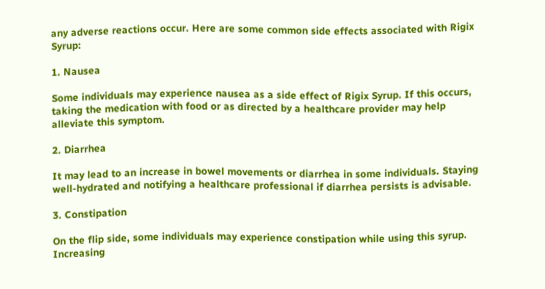any adverse reactions occur. Here are some common side effects associated with Rigix Syrup:

1. Nausea

Some individuals may experience nausea as a side effect of Rigix Syrup. If this occurs, taking the medication with food or as directed by a healthcare provider may help alleviate this symptom.

2. Diarrhea

It may lead to an increase in bowel movements or diarrhea in some individuals. Staying well-hydrated and notifying a healthcare professional if diarrhea persists is advisable.

3. Constipation

On the flip side, some individuals may experience constipation while using this syrup. Increasing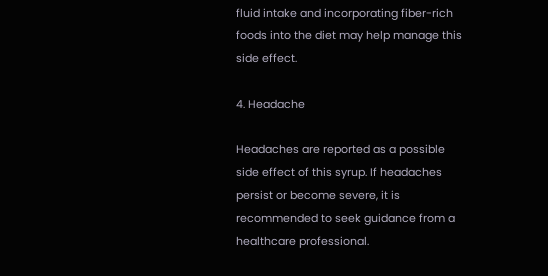fluid intake and incorporating fiber-rich foods into the diet may help manage this side effect.

4. Headache

Headaches are reported as a possible side effect of this syrup. If headaches persist or become severe, it is recommended to seek guidance from a healthcare professional.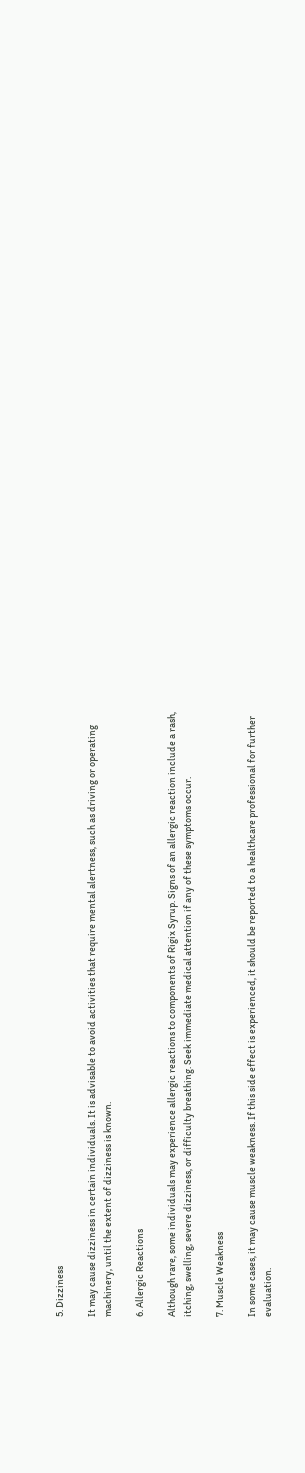5. Dizziness

It may cause dizziness in certain individuals. It is advisable to avoid activities that require mental alertness, such as driving or operating machinery, until the extent of dizziness is known.

6. Allergic Reactions

Although rare, some individuals may experience allergic reactions to components of Rigix Syrup. Signs of an allergic reaction include a rash, itching, swelling, severe dizziness, or difficulty breathing. Seek immediate medical attention if any of these symptoms occur.

7. Muscle Weakness

In some cases, it may cause muscle weakness. If this side effect is experienced, it should be reported to a healthcare professional for further evaluation.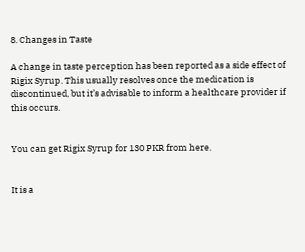8. Changes in Taste

A change in taste perception has been reported as a side effect of Rigix Syrup. This usually resolves once the medication is discontinued, but it’s advisable to inform a healthcare provider if this occurs.


You can get Rigix Syrup for 130 PKR from here.


It is a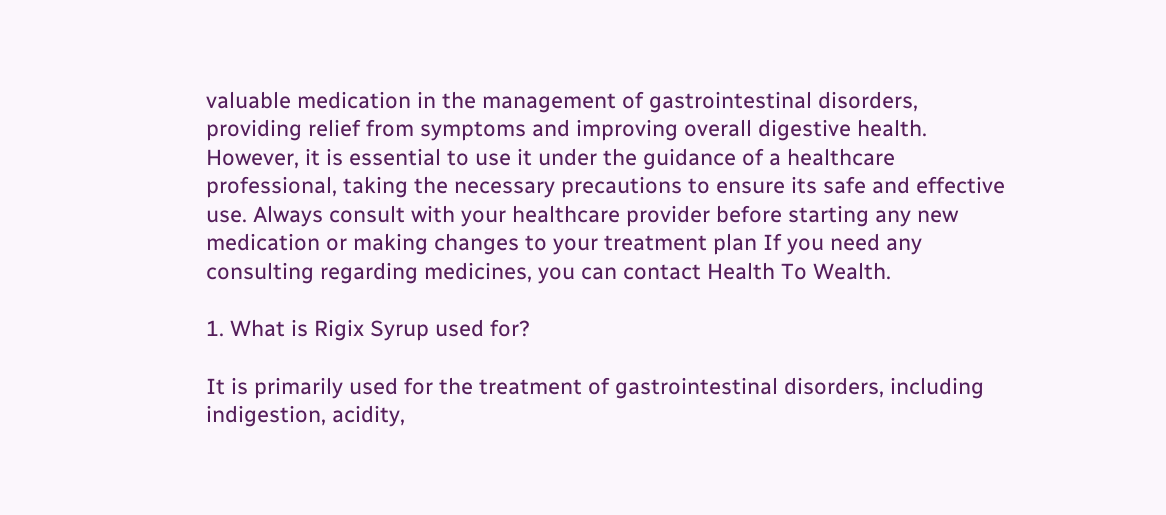valuable medication in the management of gastrointestinal disorders, providing relief from symptoms and improving overall digestive health. However, it is essential to use it under the guidance of a healthcare professional, taking the necessary precautions to ensure its safe and effective use. Always consult with your healthcare provider before starting any new medication or making changes to your treatment plan If you need any consulting regarding medicines, you can contact Health To Wealth.

1. What is Rigix Syrup used for?

It is primarily used for the treatment of gastrointestinal disorders, including indigestion, acidity,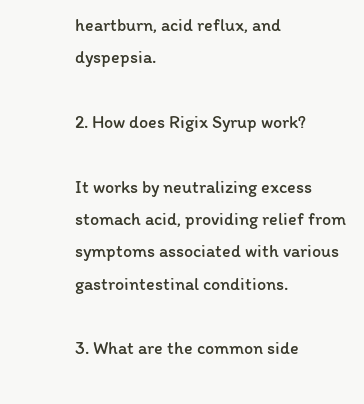heartburn, acid reflux, and dyspepsia.

2. How does Rigix Syrup work?

It works by neutralizing excess stomach acid, providing relief from symptoms associated with various gastrointestinal conditions.

3. What are the common side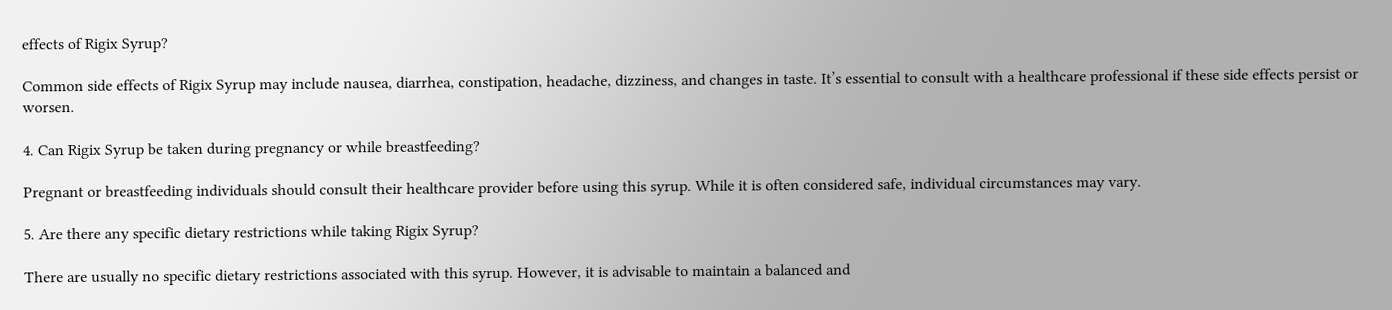effects of Rigix Syrup?

Common side effects of Rigix Syrup may include nausea, diarrhea, constipation, headache, dizziness, and changes in taste. It’s essential to consult with a healthcare professional if these side effects persist or worsen.

4. Can Rigix Syrup be taken during pregnancy or while breastfeeding?

Pregnant or breastfeeding individuals should consult their healthcare provider before using this syrup. While it is often considered safe, individual circumstances may vary.

5. Are there any specific dietary restrictions while taking Rigix Syrup?

There are usually no specific dietary restrictions associated with this syrup. However, it is advisable to maintain a balanced and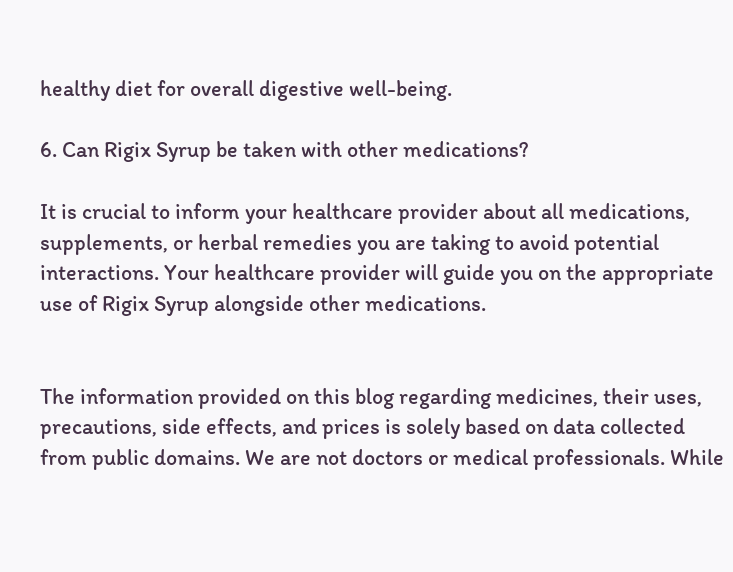healthy diet for overall digestive well-being.

6. Can Rigix Syrup be taken with other medications?

It is crucial to inform your healthcare provider about all medications, supplements, or herbal remedies you are taking to avoid potential interactions. Your healthcare provider will guide you on the appropriate use of Rigix Syrup alongside other medications.


The information provided on this blog regarding medicines, their uses, precautions, side effects, and prices is solely based on data collected from public domains. We are not doctors or medical professionals. While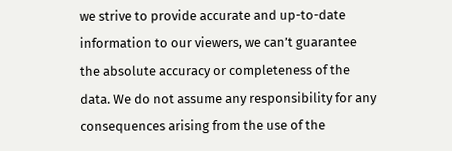we strive to provide accurate and up-to-date information to our viewers, we can’t guarantee the absolute accuracy or completeness of the data. We do not assume any responsibility for any consequences arising from the use of the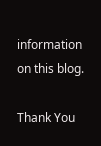information on this blog.

Thank You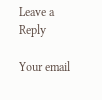Leave a Reply

Your email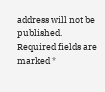address will not be published. Required fields are marked *